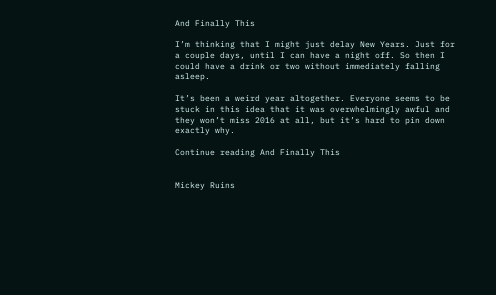And Finally This

I’m thinking that I might just delay New Years. Just for a couple days, until I can have a night off. So then I could have a drink or two without immediately falling asleep.

It’s been a weird year altogether. Everyone seems to be stuck in this idea that it was overwhelmingly awful and they won’t miss 2016 at all, but it’s hard to pin down exactly why.

Continue reading And Finally This


Mickey Ruins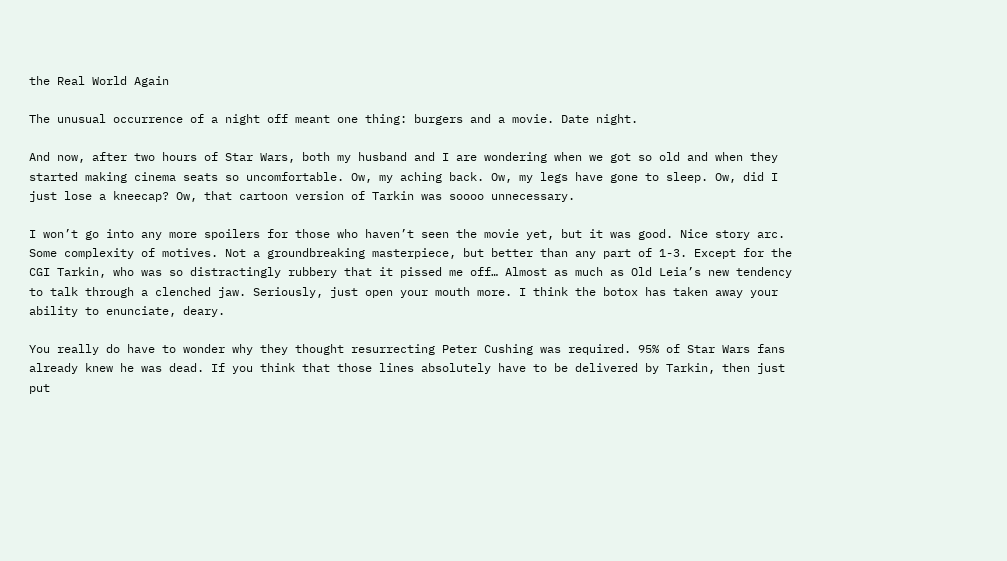the Real World Again

The unusual occurrence of a night off meant one thing: burgers and a movie. Date night.

And now, after two hours of Star Wars, both my husband and I are wondering when we got so old and when they started making cinema seats so uncomfortable. Ow, my aching back. Ow, my legs have gone to sleep. Ow, did I just lose a kneecap? Ow, that cartoon version of Tarkin was soooo unnecessary.

I won’t go into any more spoilers for those who haven’t seen the movie yet, but it was good. Nice story arc. Some complexity of motives. Not a groundbreaking masterpiece, but better than any part of 1-3. Except for the CGI Tarkin, who was so distractingly rubbery that it pissed me off… Almost as much as Old Leia’s new tendency to talk through a clenched jaw. Seriously, just open your mouth more. I think the botox has taken away your ability to enunciate, deary.

You really do have to wonder why they thought resurrecting Peter Cushing was required. 95% of Star Wars fans already knew he was dead. If you think that those lines absolutely have to be delivered by Tarkin, then just put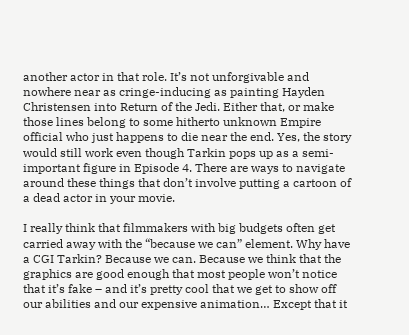another actor in that role. It’s not unforgivable and nowhere near as cringe-inducing as painting Hayden Christensen into Return of the Jedi. Either that, or make those lines belong to some hitherto unknown Empire official who just happens to die near the end. Yes, the story would still work even though Tarkin pops up as a semi-important figure in Episode 4. There are ways to navigate around these things that don’t involve putting a cartoon of a dead actor in your movie.

I really think that filmmakers with big budgets often get carried away with the “because we can” element. Why have a CGI Tarkin? Because we can. Because we think that the graphics are good enough that most people won’t notice that it’s fake – and it’s pretty cool that we get to show off our abilities and our expensive animation… Except that it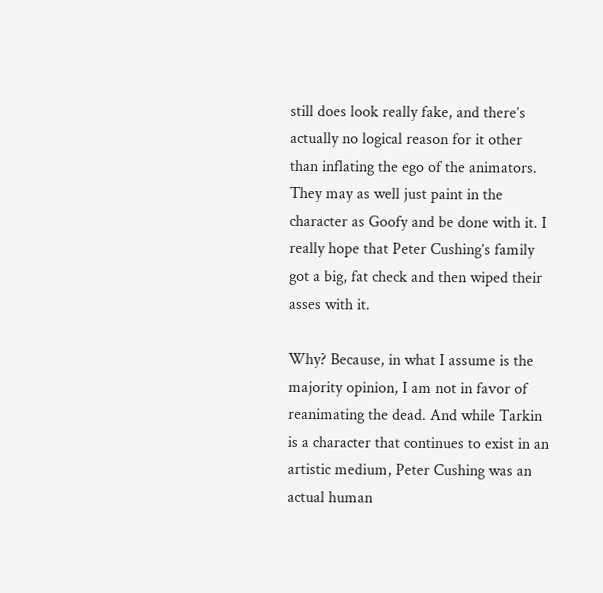still does look really fake, and there’s actually no logical reason for it other than inflating the ego of the animators. They may as well just paint in the character as Goofy and be done with it. I really hope that Peter Cushing’s family got a big, fat check and then wiped their asses with it.

Why? Because, in what I assume is the majority opinion, I am not in favor of reanimating the dead. And while Tarkin is a character that continues to exist in an artistic medium, Peter Cushing was an actual human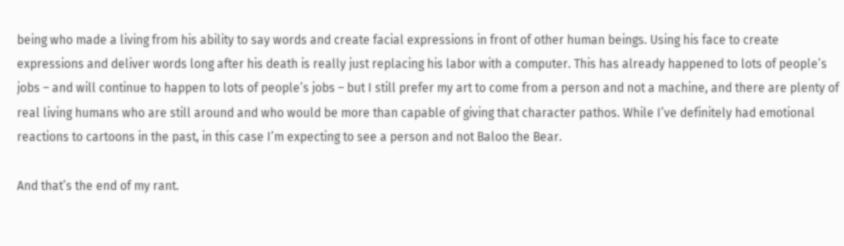being who made a living from his ability to say words and create facial expressions in front of other human beings. Using his face to create expressions and deliver words long after his death is really just replacing his labor with a computer. This has already happened to lots of people’s jobs – and will continue to happen to lots of people’s jobs – but I still prefer my art to come from a person and not a machine, and there are plenty of real living humans who are still around and who would be more than capable of giving that character pathos. While I’ve definitely had emotional reactions to cartoons in the past, in this case I’m expecting to see a person and not Baloo the Bear.

And that’s the end of my rant.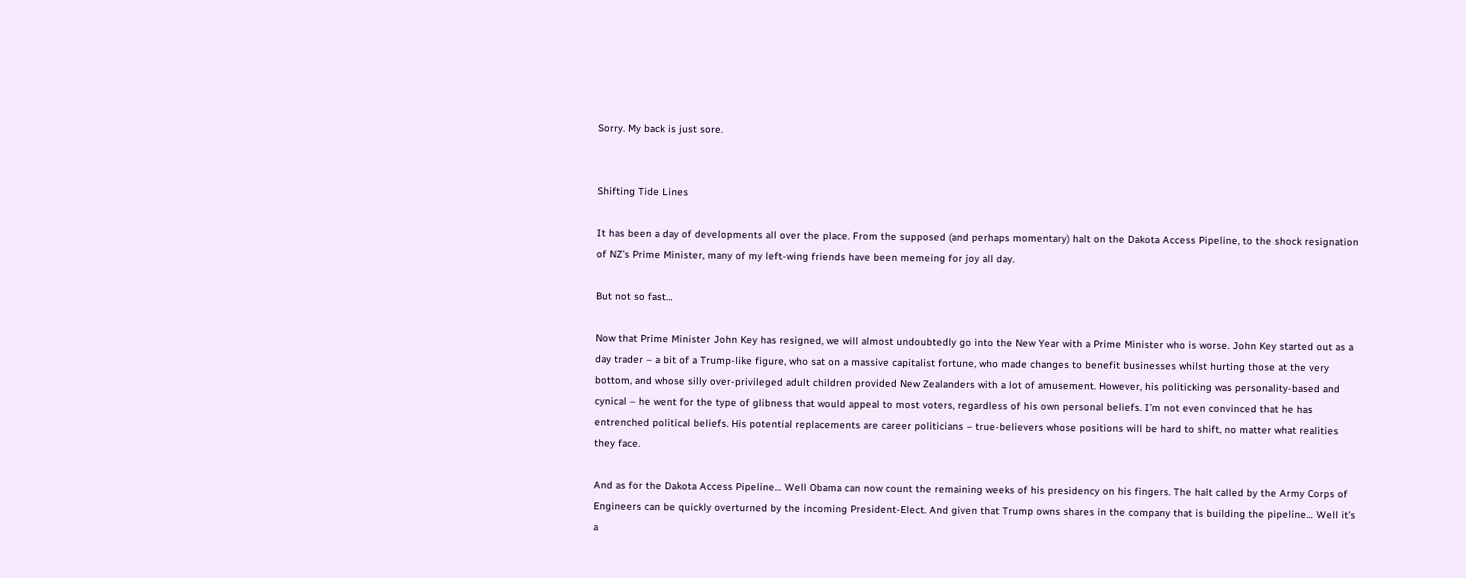Sorry. My back is just sore.


Shifting Tide Lines

It has been a day of developments all over the place. From the supposed (and perhaps momentary) halt on the Dakota Access Pipeline, to the shock resignation of NZ’s Prime Minister, many of my left-wing friends have been memeing for joy all day.

But not so fast…

Now that Prime Minister John Key has resigned, we will almost undoubtedly go into the New Year with a Prime Minister who is worse. John Key started out as a day trader – a bit of a Trump-like figure, who sat on a massive capitalist fortune, who made changes to benefit businesses whilst hurting those at the very bottom, and whose silly over-privileged adult children provided New Zealanders with a lot of amusement. However, his politicking was personality-based and cynical – he went for the type of glibness that would appeal to most voters, regardless of his own personal beliefs. I’m not even convinced that he has entrenched political beliefs. His potential replacements are career politicians – true-believers whose positions will be hard to shift, no matter what realities they face.

And as for the Dakota Access Pipeline… Well Obama can now count the remaining weeks of his presidency on his fingers. The halt called by the Army Corps of Engineers can be quickly overturned by the incoming President-Elect. And given that Trump owns shares in the company that is building the pipeline… Well it’s a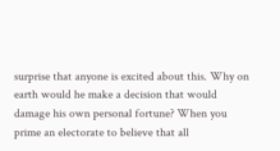surprise that anyone is excited about this. Why on earth would he make a decision that would damage his own personal fortune? When you prime an electorate to believe that all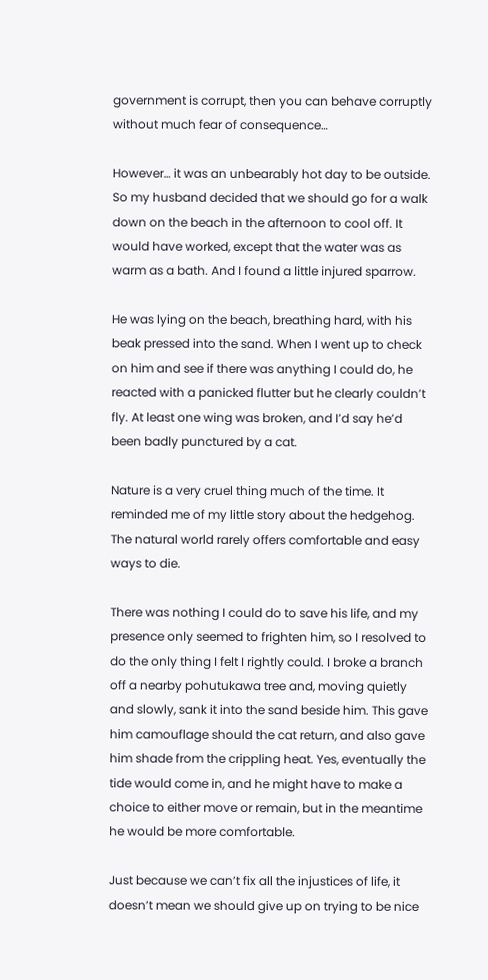government is corrupt, then you can behave corruptly without much fear of consequence…

However… it was an unbearably hot day to be outside. So my husband decided that we should go for a walk down on the beach in the afternoon to cool off. It would have worked, except that the water was as warm as a bath. And I found a little injured sparrow.

He was lying on the beach, breathing hard, with his beak pressed into the sand. When I went up to check on him and see if there was anything I could do, he reacted with a panicked flutter but he clearly couldn’t fly. At least one wing was broken, and I’d say he’d been badly punctured by a cat.

Nature is a very cruel thing much of the time. It reminded me of my little story about the hedgehog. The natural world rarely offers comfortable and easy ways to die.

There was nothing I could do to save his life, and my presence only seemed to frighten him, so I resolved to do the only thing I felt I rightly could. I broke a branch off a nearby pohutukawa tree and, moving quietly and slowly, sank it into the sand beside him. This gave him camouflage should the cat return, and also gave him shade from the crippling heat. Yes, eventually the tide would come in, and he might have to make a choice to either move or remain, but in the meantime he would be more comfortable.

Just because we can’t fix all the injustices of life, it doesn’t mean we should give up on trying to be nice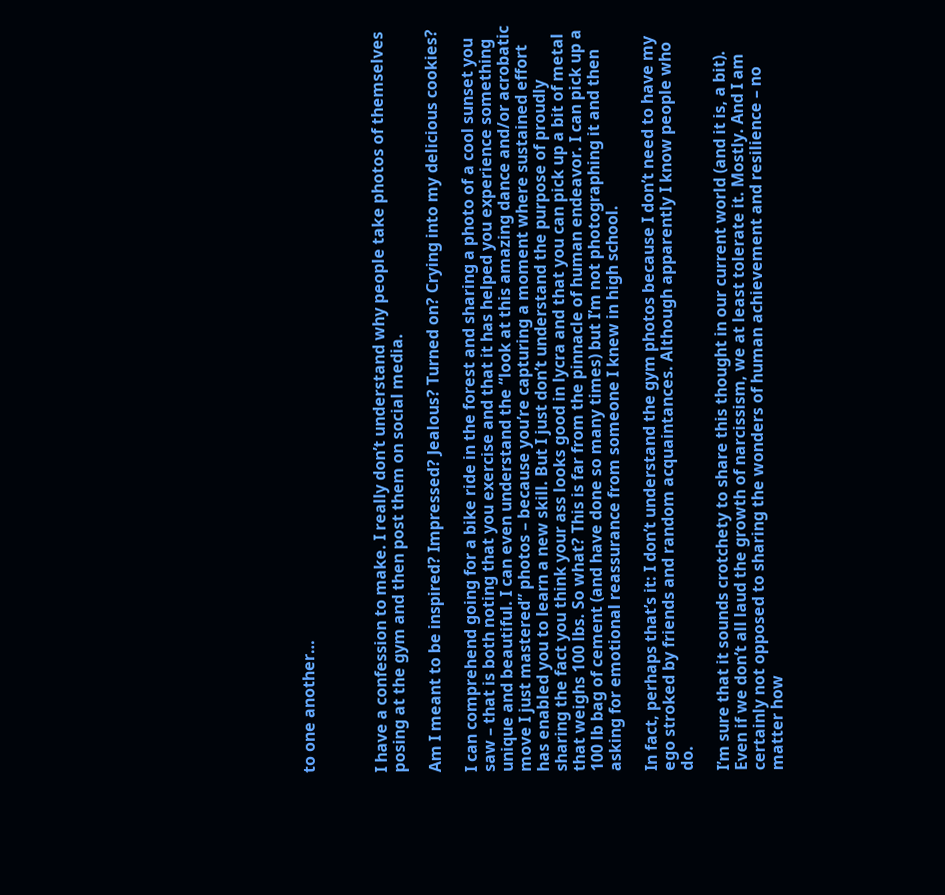to one another…



I have a confession to make. I really don’t understand why people take photos of themselves posing at the gym and then post them on social media.

Am I meant to be inspired? Impressed? Jealous? Turned on? Crying into my delicious cookies?

I can comprehend going for a bike ride in the forest and sharing a photo of a cool sunset you saw – that is both noting that you exercise and that it has helped you experience something unique and beautiful. I can even understand the “look at this amazing dance and/or acrobatic move I just mastered” photos – because you’re capturing a moment where sustained effort has enabled you to learn a new skill. But I just don’t understand the purpose of proudly sharing the fact you think your ass looks good in lycra and that you can pick up a bit of metal that weighs 100 lbs. So what? This is far from the pinnacle of human endeavor. I can pick up a 100 lb bag of cement (and have done so many times) but I’m not photographing it and then asking for emotional reassurance from someone I knew in high school.

In fact, perhaps that’s it: I don’t understand the gym photos because I don’t need to have my ego stroked by friends and random acquaintances. Although apparently I know people who do.

I’m sure that it sounds crotchety to share this thought in our current world (and it is, a bit). Even if we don’t all laud the growth of narcissism, we at least tolerate it. Mostly. And I am certainly not opposed to sharing the wonders of human achievement and resilience – no matter how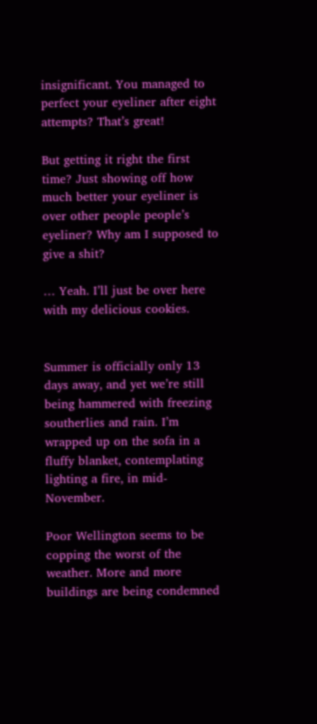insignificant. You managed to perfect your eyeliner after eight attempts? That’s great!

But getting it right the first time? Just showing off how much better your eyeliner is over other people people’s eyeliner? Why am I supposed to give a shit?

… Yeah. I’ll just be over here with my delicious cookies.


Summer is officially only 13 days away, and yet we’re still being hammered with freezing southerlies and rain. I’m wrapped up on the sofa in a fluffy blanket, contemplating lighting a fire, in mid-November.

Poor Wellington seems to be copping the worst of the weather. More and more buildings are being condemned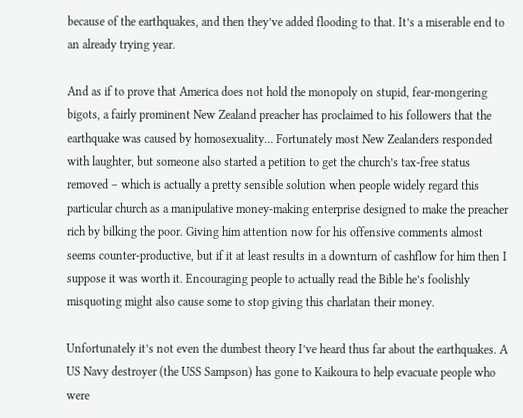because of the earthquakes, and then they’ve added flooding to that. It’s a miserable end to an already trying year.

And as if to prove that America does not hold the monopoly on stupid, fear-mongering bigots, a fairly prominent New Zealand preacher has proclaimed to his followers that the earthquake was caused by homosexuality… Fortunately most New Zealanders responded with laughter, but someone also started a petition to get the church’s tax-free status removed – which is actually a pretty sensible solution when people widely regard this particular church as a manipulative money-making enterprise designed to make the preacher rich by bilking the poor. Giving him attention now for his offensive comments almost seems counter-productive, but if it at least results in a downturn of cashflow for him then I suppose it was worth it. Encouraging people to actually read the Bible he’s foolishly misquoting might also cause some to stop giving this charlatan their money.

Unfortunately it’s not even the dumbest theory I’ve heard thus far about the earthquakes. A US Navy destroyer (the USS Sampson) has gone to Kaikoura to help evacuate people who were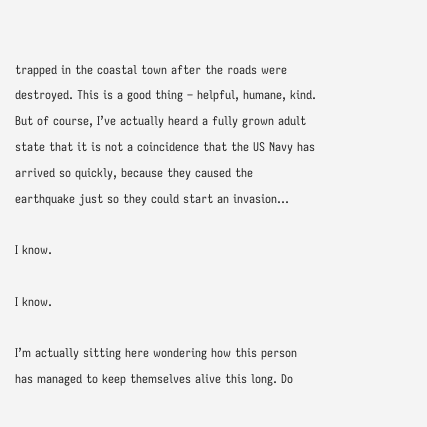trapped in the coastal town after the roads were destroyed. This is a good thing – helpful, humane, kind. But of course, I’ve actually heard a fully grown adult state that it is not a coincidence that the US Navy has arrived so quickly, because they caused the earthquake just so they could start an invasion…

I know.

I know.

I’m actually sitting here wondering how this person has managed to keep themselves alive this long. Do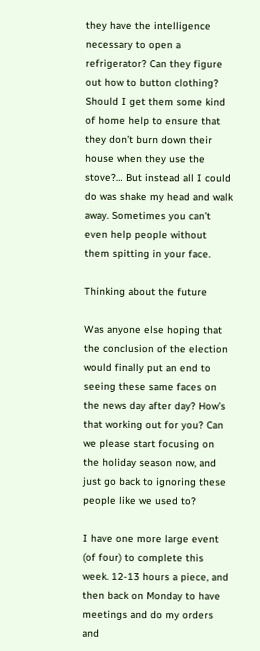they have the intelligence necessary to open a refrigerator? Can they figure out how to button clothing? Should I get them some kind of home help to ensure that they don’t burn down their house when they use the stove?… But instead all I could do was shake my head and walk away. Sometimes you can’t even help people without them spitting in your face.

Thinking about the future

Was anyone else hoping that the conclusion of the election would finally put an end to seeing these same faces on the news day after day? How’s that working out for you? Can we please start focusing on the holiday season now, and just go back to ignoring these people like we used to?

I have one more large event (of four) to complete this week. 12-13 hours a piece, and then back on Monday to have meetings and do my orders and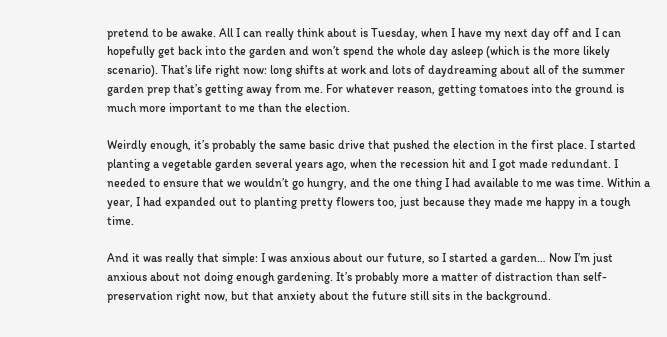pretend to be awake. All I can really think about is Tuesday, when I have my next day off and I can hopefully get back into the garden and won’t spend the whole day asleep (which is the more likely scenario). That’s life right now: long shifts at work and lots of daydreaming about all of the summer garden prep that’s getting away from me. For whatever reason, getting tomatoes into the ground is much more important to me than the election.

Weirdly enough, it’s probably the same basic drive that pushed the election in the first place. I started planting a vegetable garden several years ago, when the recession hit and I got made redundant. I needed to ensure that we wouldn’t go hungry, and the one thing I had available to me was time. Within a year, I had expanded out to planting pretty flowers too, just because they made me happy in a tough time.

And it was really that simple: I was anxious about our future, so I started a garden… Now I’m just anxious about not doing enough gardening. It’s probably more a matter of distraction than self-preservation right now, but that anxiety about the future still sits in the background.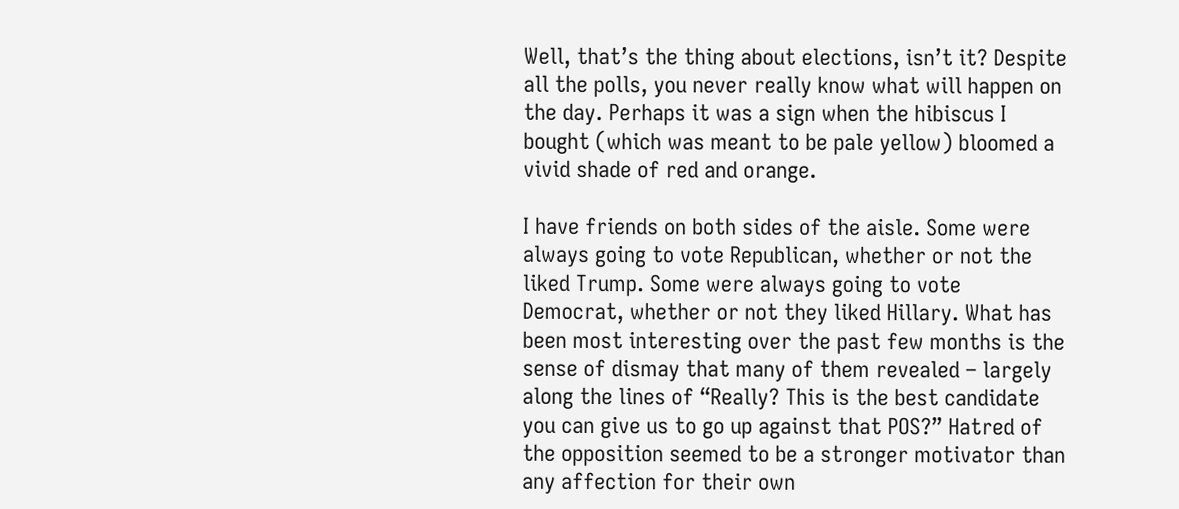Well, that’s the thing about elections, isn’t it? Despite all the polls, you never really know what will happen on the day. Perhaps it was a sign when the hibiscus I bought (which was meant to be pale yellow) bloomed a vivid shade of red and orange.

I have friends on both sides of the aisle. Some were always going to vote Republican, whether or not the liked Trump. Some were always going to vote Democrat, whether or not they liked Hillary. What has been most interesting over the past few months is the sense of dismay that many of them revealed – largely along the lines of “Really? This is the best candidate you can give us to go up against that POS?” Hatred of the opposition seemed to be a stronger motivator than any affection for their own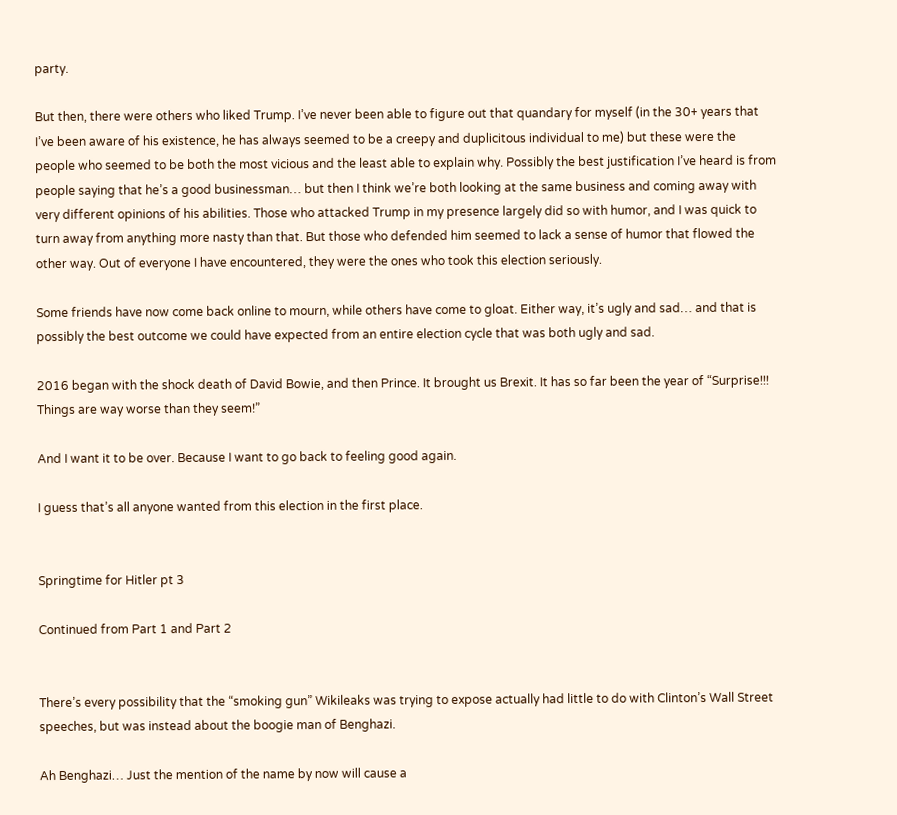party.

But then, there were others who liked Trump. I’ve never been able to figure out that quandary for myself (in the 30+ years that I’ve been aware of his existence, he has always seemed to be a creepy and duplicitous individual to me) but these were the people who seemed to be both the most vicious and the least able to explain why. Possibly the best justification I’ve heard is from people saying that he’s a good businessman… but then I think we’re both looking at the same business and coming away with very different opinions of his abilities. Those who attacked Trump in my presence largely did so with humor, and I was quick to turn away from anything more nasty than that. But those who defended him seemed to lack a sense of humor that flowed the other way. Out of everyone I have encountered, they were the ones who took this election seriously.

Some friends have now come back online to mourn, while others have come to gloat. Either way, it’s ugly and sad… and that is possibly the best outcome we could have expected from an entire election cycle that was both ugly and sad.

2016 began with the shock death of David Bowie, and then Prince. It brought us Brexit. It has so far been the year of “Surprise!!! Things are way worse than they seem!”

And I want it to be over. Because I want to go back to feeling good again.

I guess that’s all anyone wanted from this election in the first place.


Springtime for Hitler pt 3

Continued from Part 1 and Part 2


There’s every possibility that the “smoking gun” Wikileaks was trying to expose actually had little to do with Clinton’s Wall Street speeches, but was instead about the boogie man of Benghazi.

Ah Benghazi… Just the mention of the name by now will cause a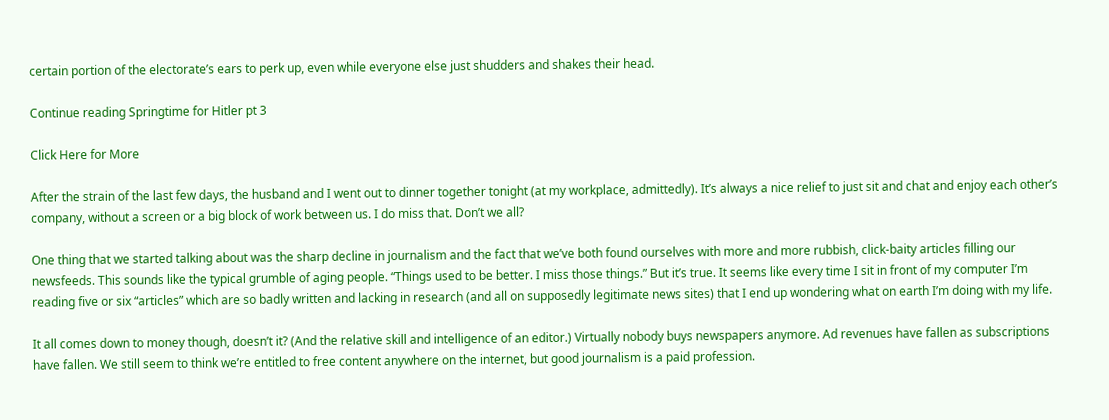certain portion of the electorate’s ears to perk up, even while everyone else just shudders and shakes their head.

Continue reading Springtime for Hitler pt 3

Click Here for More

After the strain of the last few days, the husband and I went out to dinner together tonight (at my workplace, admittedly). It’s always a nice relief to just sit and chat and enjoy each other’s company, without a screen or a big block of work between us. I do miss that. Don’t we all?

One thing that we started talking about was the sharp decline in journalism and the fact that we’ve both found ourselves with more and more rubbish, click-baity articles filling our newsfeeds. This sounds like the typical grumble of aging people. “Things used to be better. I miss those things.” But it’s true. It seems like every time I sit in front of my computer I’m reading five or six “articles” which are so badly written and lacking in research (and all on supposedly legitimate news sites) that I end up wondering what on earth I’m doing with my life.

It all comes down to money though, doesn’t it? (And the relative skill and intelligence of an editor.) Virtually nobody buys newspapers anymore. Ad revenues have fallen as subscriptions have fallen. We still seem to think we’re entitled to free content anywhere on the internet, but good journalism is a paid profession.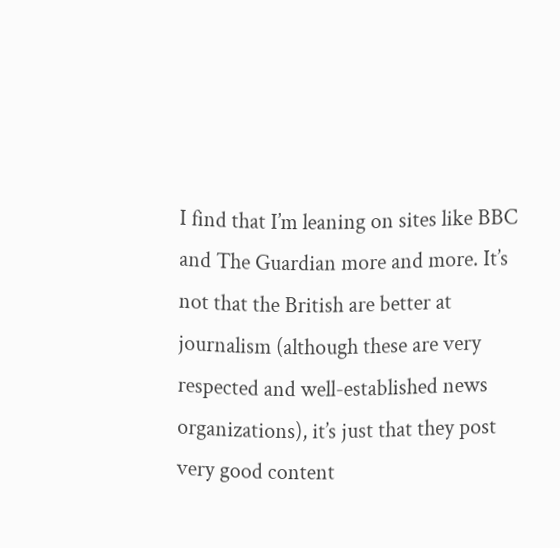I find that I’m leaning on sites like BBC and The Guardian more and more. It’s not that the British are better at journalism (although these are very respected and well-established news organizations), it’s just that they post very good content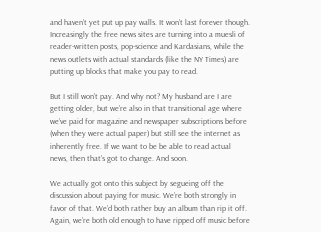and haven’t yet put up pay walls. It won’t last forever though. Increasingly the free news sites are turning into a muesli of reader-written posts, pop-science and Kardasians, while the news outlets with actual standards (like the NY Times) are putting up blocks that make you pay to read.

But I still won’t pay. And why not? My husband are I are getting older, but we’re also in that transitional age where we’ve paid for magazine and newspaper subscriptions before (when they were actual paper) but still see the internet as inherently free. If we want to be be able to read actual news, then that’s got to change. And soon.

We actually got onto this subject by segueing off the discussion about paying for music. We’re both strongly in favor of that. We’d both rather buy an album than rip it off. Again, we’re both old enough to have ripped off music before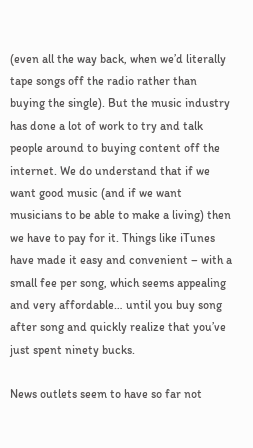(even all the way back, when we’d literally tape songs off the radio rather than buying the single). But the music industry has done a lot of work to try and talk people around to buying content off the internet. We do understand that if we want good music (and if we want musicians to be able to make a living) then we have to pay for it. Things like iTunes have made it easy and convenient – with a small fee per song, which seems appealing and very affordable… until you buy song after song and quickly realize that you’ve just spent ninety bucks.

News outlets seem to have so far not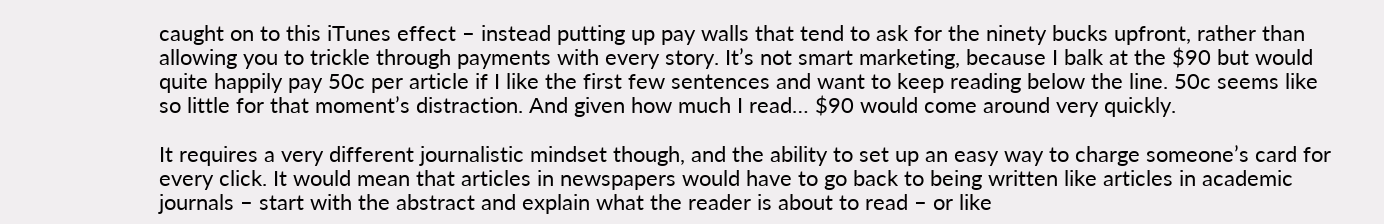caught on to this iTunes effect – instead putting up pay walls that tend to ask for the ninety bucks upfront, rather than allowing you to trickle through payments with every story. It’s not smart marketing, because I balk at the $90 but would quite happily pay 50c per article if I like the first few sentences and want to keep reading below the line. 50c seems like so little for that moment’s distraction. And given how much I read… $90 would come around very quickly.

It requires a very different journalistic mindset though, and the ability to set up an easy way to charge someone’s card for every click. It would mean that articles in newspapers would have to go back to being written like articles in academic journals – start with the abstract and explain what the reader is about to read – or like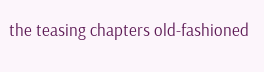the teasing chapters old-fashioned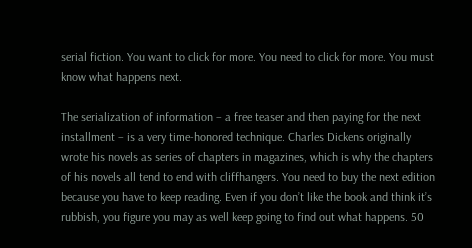serial fiction. You want to click for more. You need to click for more. You must know what happens next.

The serialization of information – a free teaser and then paying for the next installment – is a very time-honored technique. Charles Dickens originally wrote his novels as series of chapters in magazines, which is why the chapters of his novels all tend to end with cliffhangers. You need to buy the next edition because you have to keep reading. Even if you don’t like the book and think it’s rubbish, you figure you may as well keep going to find out what happens. 50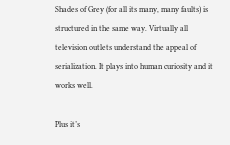Shades of Grey (for all its many, many faults) is structured in the same way. Virtually all television outlets understand the appeal of serialization. It plays into human curiosity and it works well.

Plus it’s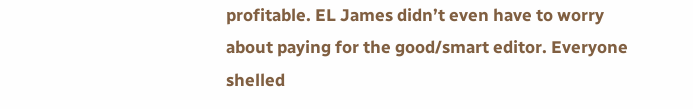profitable. EL James didn’t even have to worry about paying for the good/smart editor. Everyone shelled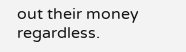out their money regardless.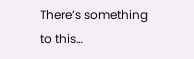There’s something to this…